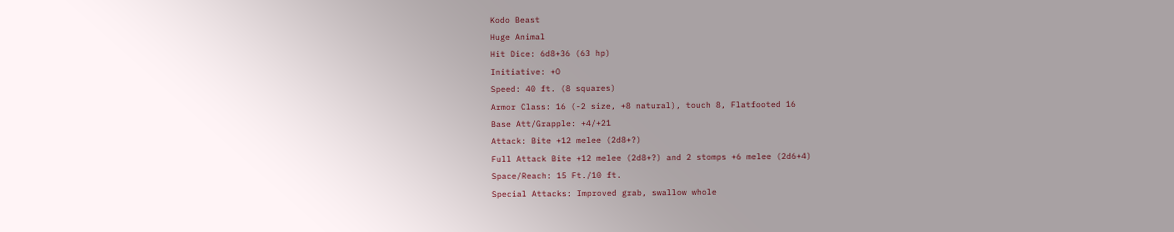Kodo Beast
Huge Animal
Hit Dice: 6d8+36 (63 hp)
Initiative: +O
Speed: 40 ft. (8 squares)
Armor Class: 16 (-2 size, +8 natural), touch 8, Flatfooted 16
Base Att/Grapple: +4/+21
Attack: Bite +12 melee (2d8+?)
Full Attack Bite +12 melee (2d8+?) and 2 stomps +6 melee (2d6+4)
Space/Reach: 15 Ft./10 ft.
Special Attacks: Improved grab, swallow whole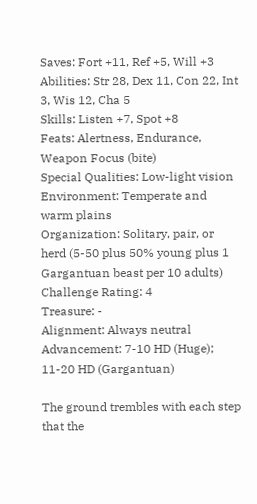Saves: Fort +11, Ref +5, Will +3
Abilities: Str 28, Dex 11, Con 22, Int 3, Wis 12, Cha 5
Skills: Listen +7, Spot +8
Feats: Alertness, Endurance, Weapon Focus (bite)
Special Qualities: Low-light vision
Environment: Temperate and warm plains
Organization: Solitary, pair, or herd (5-50 plus 50% young plus 1 Gargantuan beast per 10 adults)
Challenge Rating: 4
Treasure: -
Alignment: Always neutral
Advancement: 7-10 HD (Huge); 11-20 HD (Gargantuan)

The ground trembles with each step that the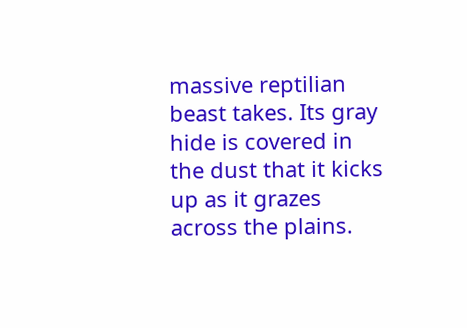massive reptilian beast takes. Its gray hide is covered in the dust that it kicks up as it grazes across the plains.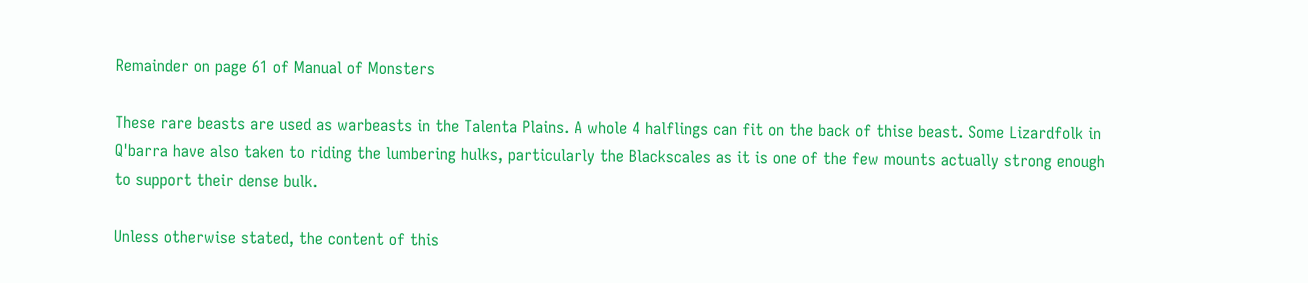Remainder on page 61 of Manual of Monsters

These rare beasts are used as warbeasts in the Talenta Plains. A whole 4 halflings can fit on the back of thise beast. Some Lizardfolk in Q'barra have also taken to riding the lumbering hulks, particularly the Blackscales as it is one of the few mounts actually strong enough to support their dense bulk.

Unless otherwise stated, the content of this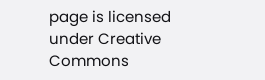page is licensed under Creative Commons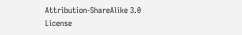Attribution-ShareAlike 3.0 License